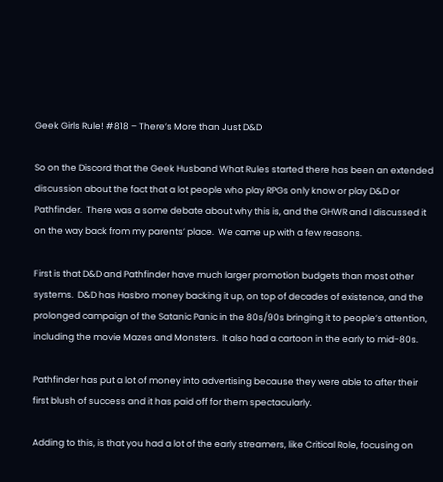Geek Girls Rule! #818 – There’s More than Just D&D

So on the Discord that the Geek Husband What Rules started there has been an extended discussion about the fact that a lot people who play RPGs only know or play D&D or Pathfinder.  There was a some debate about why this is, and the GHWR and I discussed it on the way back from my parents’ place.  We came up with a few reasons.

First is that D&D and Pathfinder have much larger promotion budgets than most other systems.  D&D has Hasbro money backing it up, on top of decades of existence, and the prolonged campaign of the Satanic Panic in the 80s/90s bringing it to people’s attention, including the movie Mazes and Monsters.  It also had a cartoon in the early to mid-80s.

Pathfinder has put a lot of money into advertising because they were able to after their first blush of success and it has paid off for them spectacularly.

Adding to this, is that you had a lot of the early streamers, like Critical Role, focusing on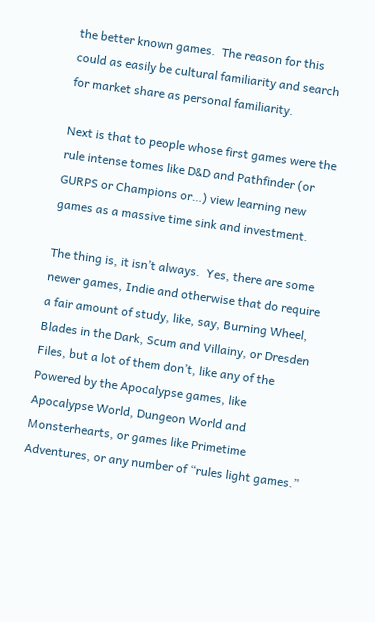the better known games.  The reason for this could as easily be cultural familiarity and search for market share as personal familiarity.

Next is that to people whose first games were the rule intense tomes like D&D and Pathfinder (or GURPS or Champions or…) view learning new games as a massive time sink and investment.

The thing is, it isn’t always.  Yes, there are some newer games, Indie and otherwise that do require a fair amount of study, like, say, Burning Wheel, Blades in the Dark, Scum and Villainy, or Dresden Files, but a lot of them don’t, like any of the Powered by the Apocalypse games, like Apocalypse World, Dungeon World and Monsterhearts, or games like Primetime Adventures, or any number of “rules light games.”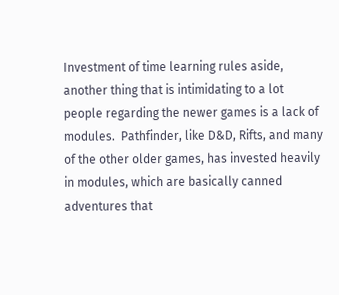Investment of time learning rules aside, another thing that is intimidating to a lot people regarding the newer games is a lack of modules.  Pathfinder, like D&D, Rifts, and many of the other older games, has invested heavily in modules, which are basically canned adventures that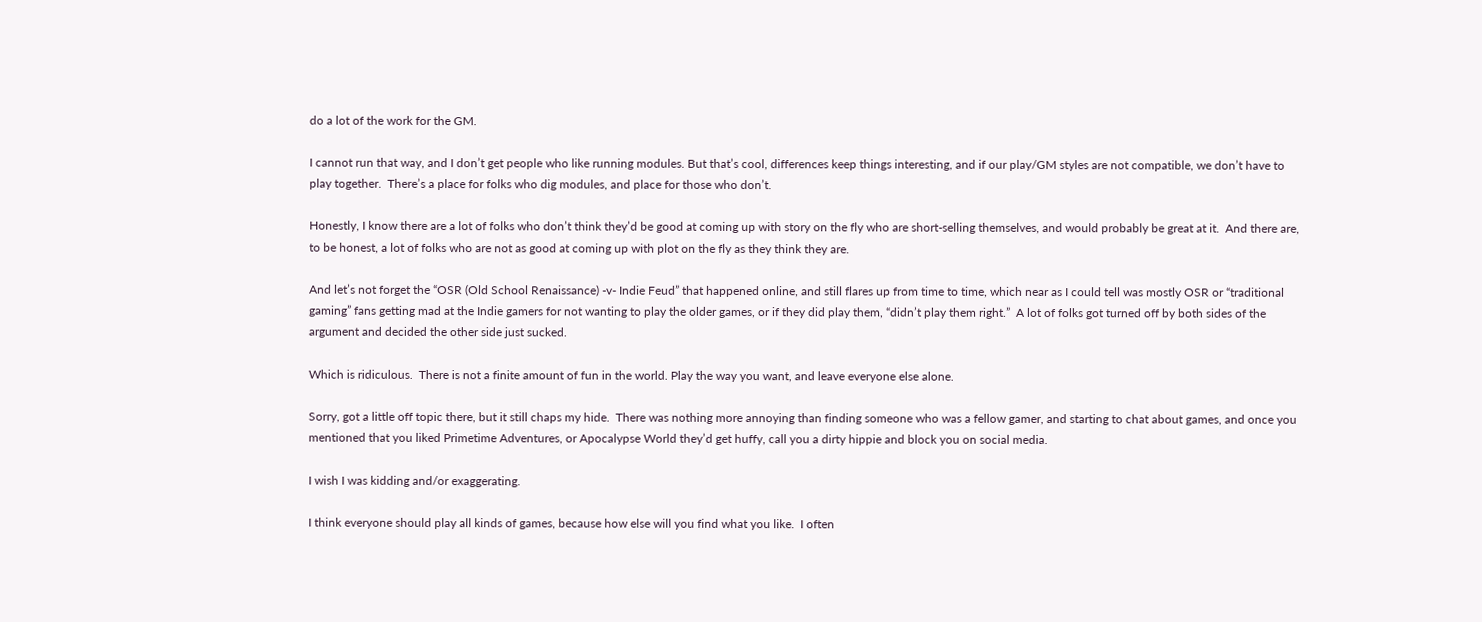do a lot of the work for the GM.

I cannot run that way, and I don’t get people who like running modules. But that’s cool, differences keep things interesting, and if our play/GM styles are not compatible, we don’t have to play together.  There’s a place for folks who dig modules, and place for those who don’t.

Honestly, I know there are a lot of folks who don’t think they’d be good at coming up with story on the fly who are short-selling themselves, and would probably be great at it.  And there are, to be honest, a lot of folks who are not as good at coming up with plot on the fly as they think they are.

And let’s not forget the “OSR (Old School Renaissance) -v- Indie Feud” that happened online, and still flares up from time to time, which near as I could tell was mostly OSR or “traditional gaming” fans getting mad at the Indie gamers for not wanting to play the older games, or if they did play them, “didn’t play them right.”  A lot of folks got turned off by both sides of the argument and decided the other side just sucked.

Which is ridiculous.  There is not a finite amount of fun in the world. Play the way you want, and leave everyone else alone.

Sorry, got a little off topic there, but it still chaps my hide.  There was nothing more annoying than finding someone who was a fellow gamer, and starting to chat about games, and once you mentioned that you liked Primetime Adventures, or Apocalypse World they’d get huffy, call you a dirty hippie and block you on social media.

I wish I was kidding and/or exaggerating.

I think everyone should play all kinds of games, because how else will you find what you like.  I often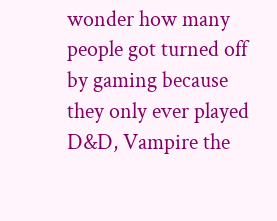wonder how many people got turned off by gaming because they only ever played D&D, Vampire the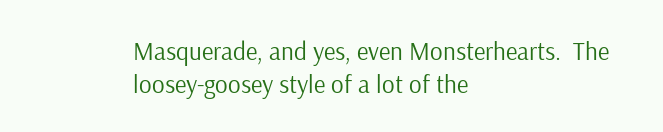Masquerade, and yes, even Monsterhearts.  The loosey-goosey style of a lot of the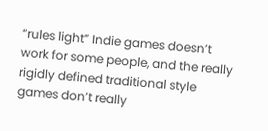“rules light” Indie games doesn’t work for some people, and the really rigidly defined traditional style games don’t really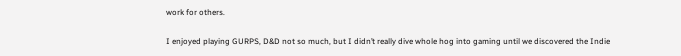work for others.

I enjoyed playing GURPS, D&D not so much, but I didn’t really dive whole hog into gaming until we discovered the Indie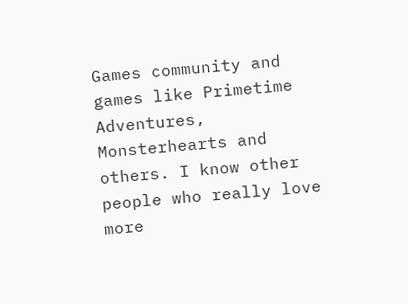Games community and games like Primetime Adventures, Monsterhearts and others. I know other people who really love more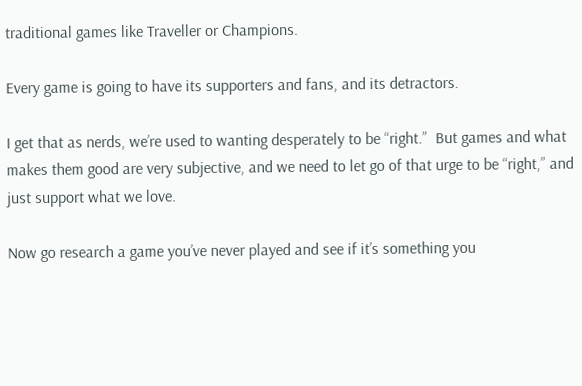traditional games like Traveller or Champions.

Every game is going to have its supporters and fans, and its detractors.

I get that as nerds, we’re used to wanting desperately to be “right.”  But games and what makes them good are very subjective, and we need to let go of that urge to be “right,” and just support what we love.

Now go research a game you’ve never played and see if it’s something you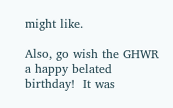might like.

Also, go wish the GHWR a happy belated birthday!  It was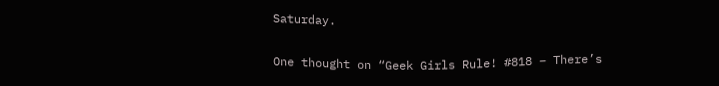Saturday.

One thought on “Geek Girls Rule! #818 – There’s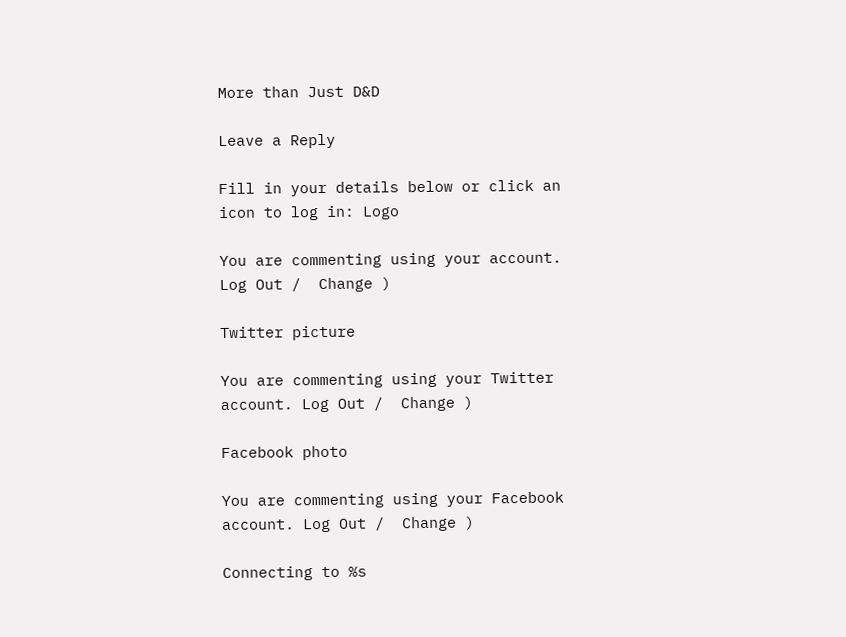More than Just D&D

Leave a Reply

Fill in your details below or click an icon to log in: Logo

You are commenting using your account. Log Out /  Change )

Twitter picture

You are commenting using your Twitter account. Log Out /  Change )

Facebook photo

You are commenting using your Facebook account. Log Out /  Change )

Connecting to %s